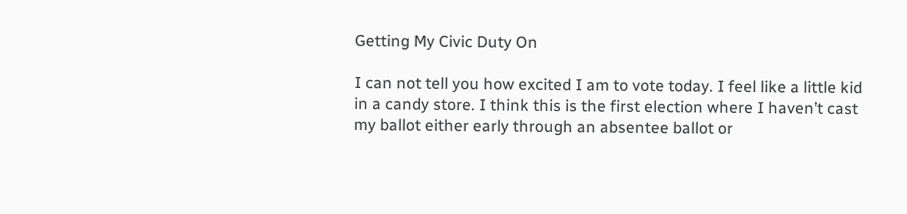Getting My Civic Duty On

I can not tell you how excited I am to vote today. I feel like a little kid in a candy store. I think this is the first election where I haven’t cast my ballot either early through an absentee ballot or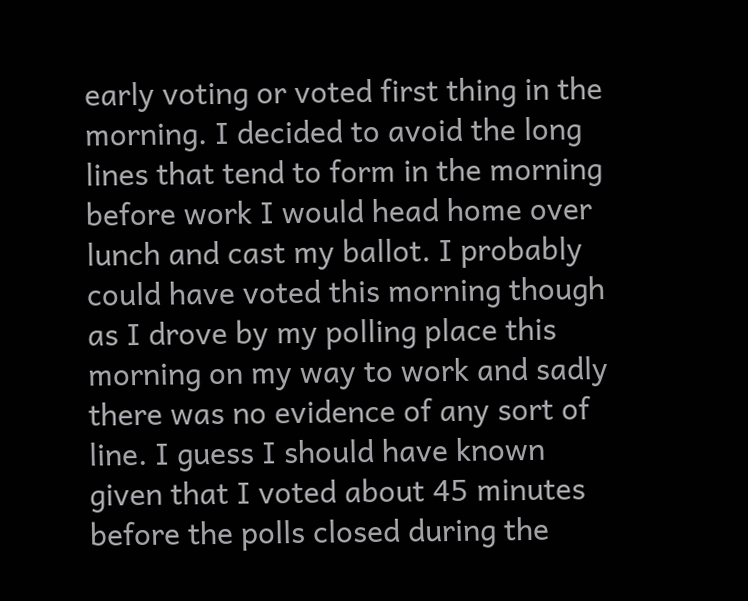early voting or voted first thing in the morning. I decided to avoid the long lines that tend to form in the morning before work I would head home over lunch and cast my ballot. I probably could have voted this morning though as I drove by my polling place this morning on my way to work and sadly there was no evidence of any sort of line. I guess I should have known given that I voted about 45 minutes before the polls closed during the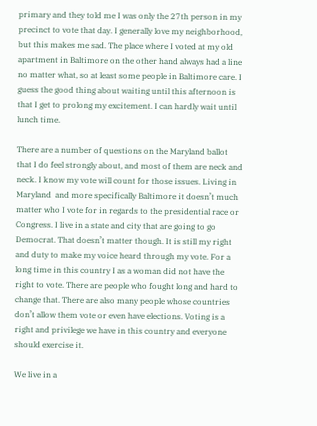primary and they told me I was only the 27th person in my precinct to vote that day. I generally love my neighborhood, but this makes me sad. The place where I voted at my old apartment in Baltimore on the other hand always had a line no matter what, so at least some people in Baltimore care. I guess the good thing about waiting until this afternoon is that I get to prolong my excitement. I can hardly wait until lunch time.

There are a number of questions on the Maryland ballot that I do feel strongly about, and most of them are neck and neck. I know my vote will count for those issues. Living in  Maryland  and more specifically Baltimore it doesn’t much matter who I vote for in regards to the presidential race or Congress. I live in a state and city that are going to go Democrat. That doesn’t matter though. It is still my right and duty to make my voice heard through my vote. For a long time in this country I as a woman did not have the right to vote. There are people who fought long and hard to change that. There are also many people whose countries don’t allow them vote or even have elections. Voting is a right and privilege we have in this country and everyone should exercise it.

We live in a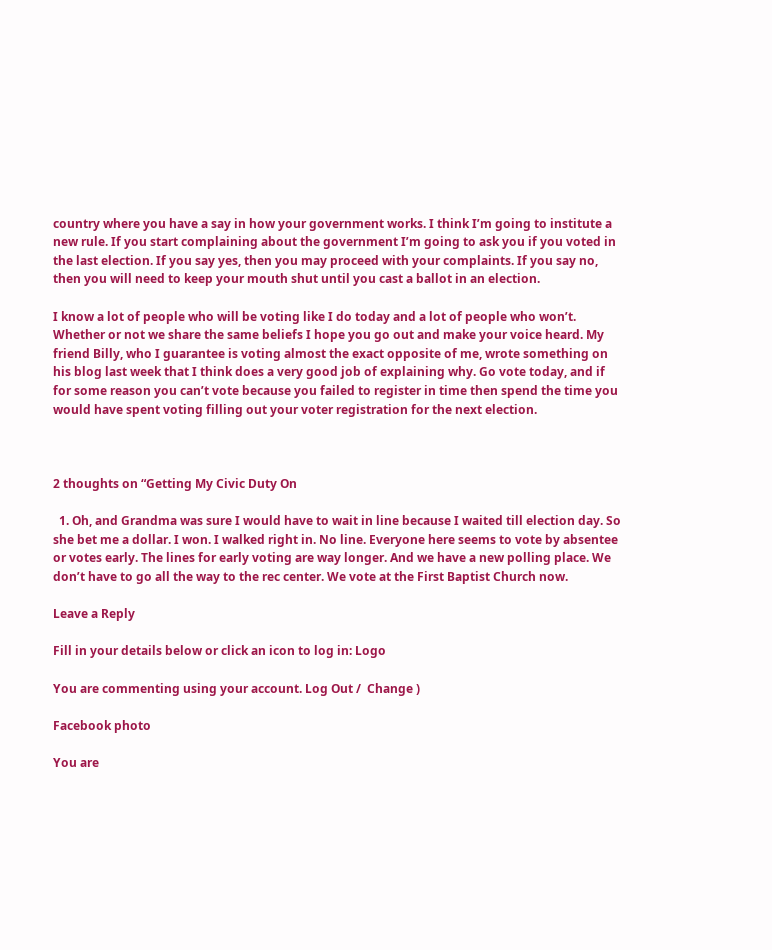country where you have a say in how your government works. I think I’m going to institute a new rule. If you start complaining about the government I’m going to ask you if you voted in the last election. If you say yes, then you may proceed with your complaints. If you say no, then you will need to keep your mouth shut until you cast a ballot in an election.

I know a lot of people who will be voting like I do today and a lot of people who won’t. Whether or not we share the same beliefs I hope you go out and make your voice heard. My friend Billy, who I guarantee is voting almost the exact opposite of me, wrote something on his blog last week that I think does a very good job of explaining why. Go vote today, and if for some reason you can’t vote because you failed to register in time then spend the time you would have spent voting filling out your voter registration for the next election.



2 thoughts on “Getting My Civic Duty On

  1. Oh, and Grandma was sure I would have to wait in line because I waited till election day. So she bet me a dollar. I won. I walked right in. No line. Everyone here seems to vote by absentee or votes early. The lines for early voting are way longer. And we have a new polling place. We don’t have to go all the way to the rec center. We vote at the First Baptist Church now.

Leave a Reply

Fill in your details below or click an icon to log in: Logo

You are commenting using your account. Log Out /  Change )

Facebook photo

You are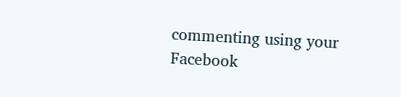commenting using your Facebook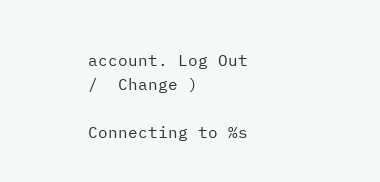account. Log Out /  Change )

Connecting to %s